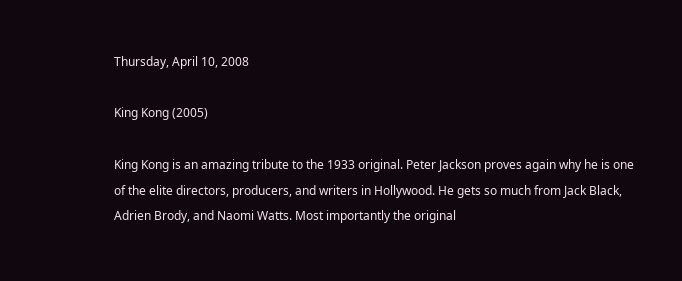Thursday, April 10, 2008

King Kong (2005)

King Kong is an amazing tribute to the 1933 original. Peter Jackson proves again why he is one of the elite directors, producers, and writers in Hollywood. He gets so much from Jack Black, Adrien Brody, and Naomi Watts. Most importantly the original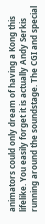animators could only dream of having a Kong this lifelike. You easily forget it is actually Andy Serkis running around the soundstage. The CGI and special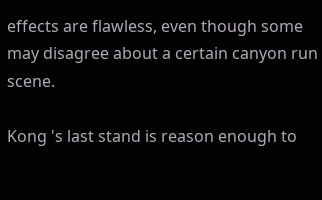effects are flawless, even though some may disagree about a certain canyon run scene.

Kong 's last stand is reason enough to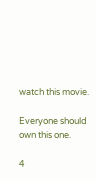watch this movie.

Everyone should own this one.

4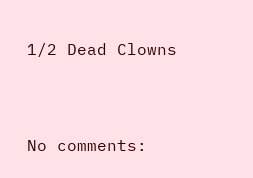1/2 Dead Clowns


No comments: